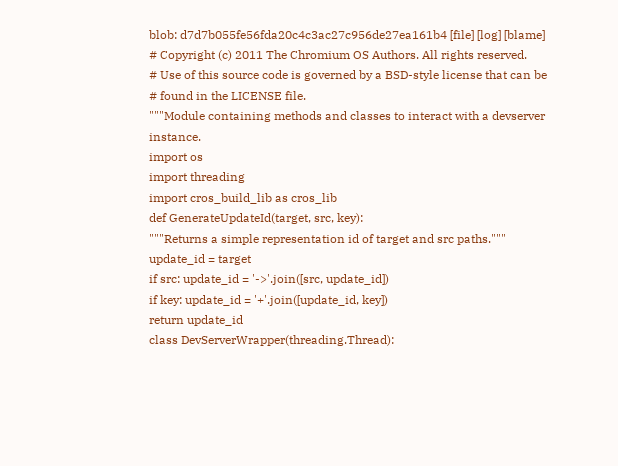blob: d7d7b055fe56fda20c4c3ac27c956de27ea161b4 [file] [log] [blame]
# Copyright (c) 2011 The Chromium OS Authors. All rights reserved.
# Use of this source code is governed by a BSD-style license that can be
# found in the LICENSE file.
"""Module containing methods and classes to interact with a devserver instance.
import os
import threading
import cros_build_lib as cros_lib
def GenerateUpdateId(target, src, key):
"""Returns a simple representation id of target and src paths."""
update_id = target
if src: update_id = '->'.join([src, update_id])
if key: update_id = '+'.join([update_id, key])
return update_id
class DevServerWrapper(threading.Thread):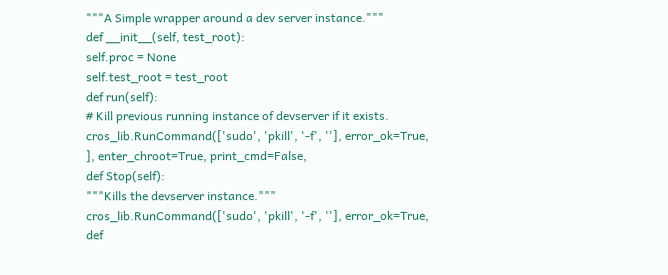"""A Simple wrapper around a dev server instance."""
def __init__(self, test_root):
self.proc = None
self.test_root = test_root
def run(self):
# Kill previous running instance of devserver if it exists.
cros_lib.RunCommand(['sudo', 'pkill', '-f', ''], error_ok=True,
], enter_chroot=True, print_cmd=False,
def Stop(self):
"""Kills the devserver instance."""
cros_lib.RunCommand(['sudo', 'pkill', '-f', ''], error_ok=True,
def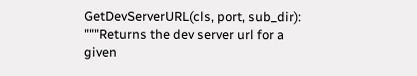GetDevServerURL(cls, port, sub_dir):
"""Returns the dev server url for a given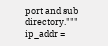port and sub directory."""
ip_addr =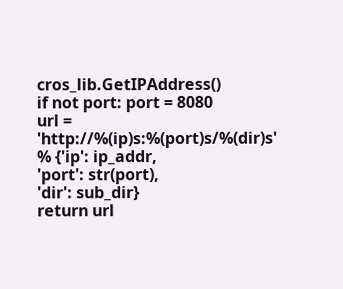cros_lib.GetIPAddress()
if not port: port = 8080
url = 'http://%(ip)s:%(port)s/%(dir)s' % {'ip': ip_addr,
'port': str(port),
'dir': sub_dir}
return url